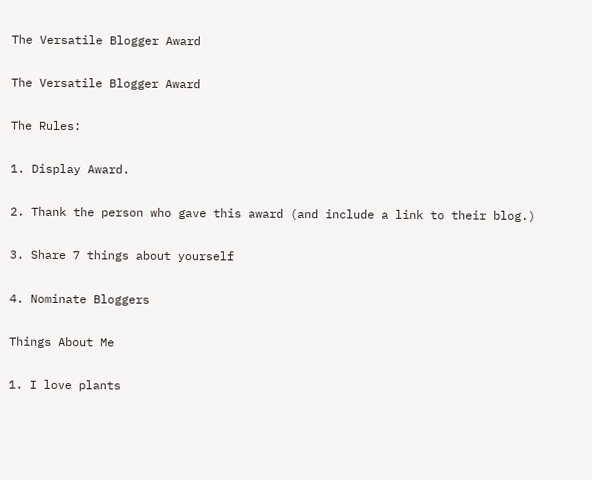The Versatile Blogger Award

The Versatile Blogger Award

The Rules:

1. Display Award.

2. Thank the person who gave this award (and include a link to their blog.)

3. Share 7 things about yourself

4. Nominate Bloggers

Things About Me

1. I love plants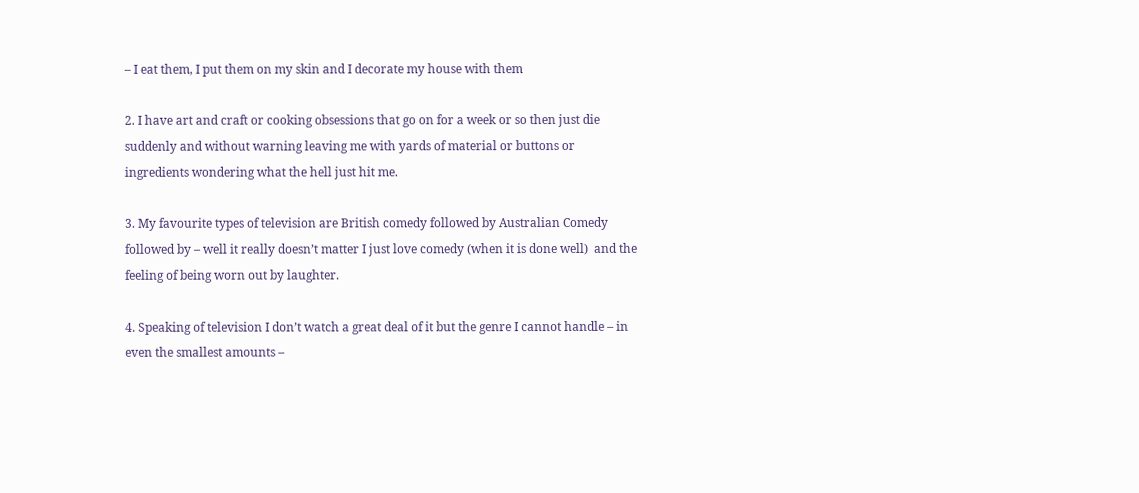– I eat them, I put them on my skin and I decorate my house with them

2. I have art and craft or cooking obsessions that go on for a week or so then just die suddenly and without warning leaving me with yards of material or buttons or ingredients wondering what the hell just hit me.

3. My favourite types of television are British comedy followed by Australian Comedy followed by – well it really doesn’t matter I just love comedy (when it is done well)  and the feeling of being worn out by laughter.

4. Speaking of television I don’t watch a great deal of it but the genre I cannot handle – in even the smallest amounts –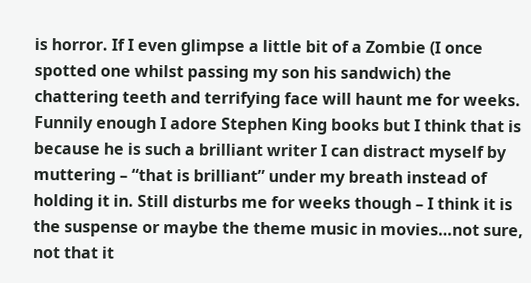is horror. If I even glimpse a little bit of a Zombie (I once spotted one whilst passing my son his sandwich) the chattering teeth and terrifying face will haunt me for weeks. Funnily enough I adore Stephen King books but I think that is because he is such a brilliant writer I can distract myself by muttering – “that is brilliant” under my breath instead of holding it in. Still disturbs me for weeks though – I think it is the suspense or maybe the theme music in movies…not sure, not that it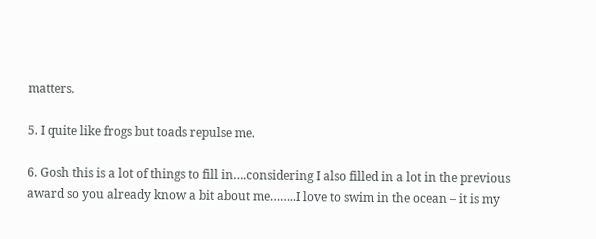matters.

5. I quite like frogs but toads repulse me.

6. Gosh this is a lot of things to fill in….considering I also filled in a lot in the previous award so you already know a bit about me……..I love to swim in the ocean – it is my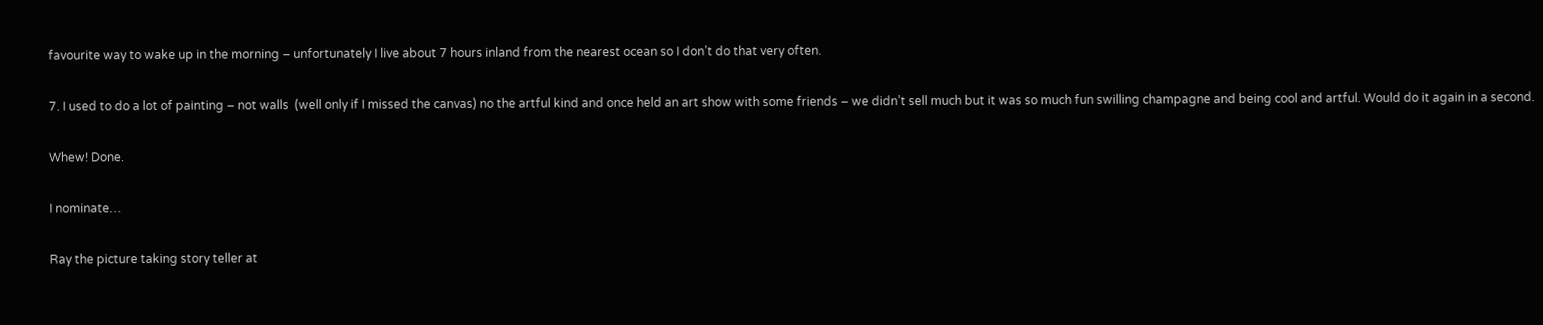favourite way to wake up in the morning – unfortunately I live about 7 hours inland from the nearest ocean so I don’t do that very often.

7. I used to do a lot of painting – not walls  (well only if I missed the canvas) no the artful kind and once held an art show with some friends – we didn’t sell much but it was so much fun swilling champagne and being cool and artful. Would do it again in a second.

Whew! Done.

I nominate…

Ray the picture taking story teller at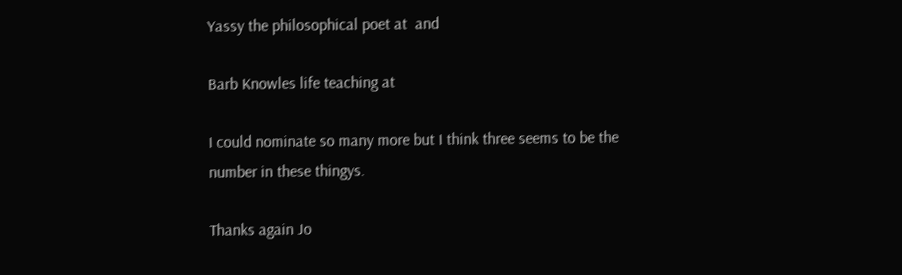Yassy the philosophical poet at  and

Barb Knowles life teaching at

I could nominate so many more but I think three seems to be the number in these thingys.

Thanks again Jo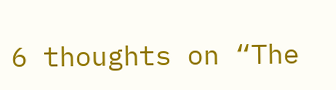6 thoughts on “The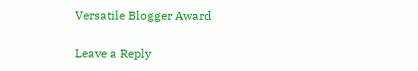Versatile Blogger Award

Leave a Reply